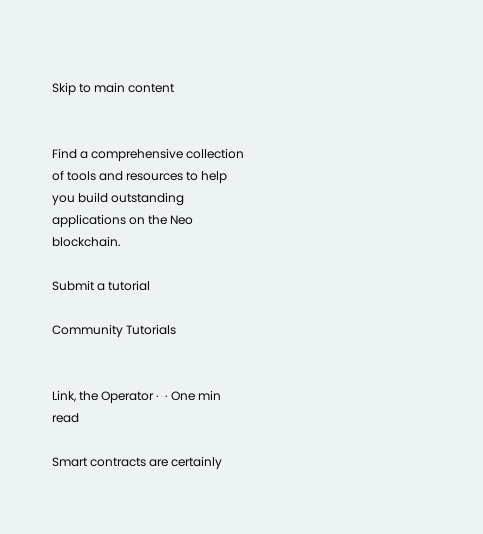Skip to main content


Find a comprehensive collection of tools and resources to help you build outstanding applications on the Neo blockchain.

Submit a tutorial

Community Tutorials


Link, the Operator ·  · One min read

Smart contracts are certainly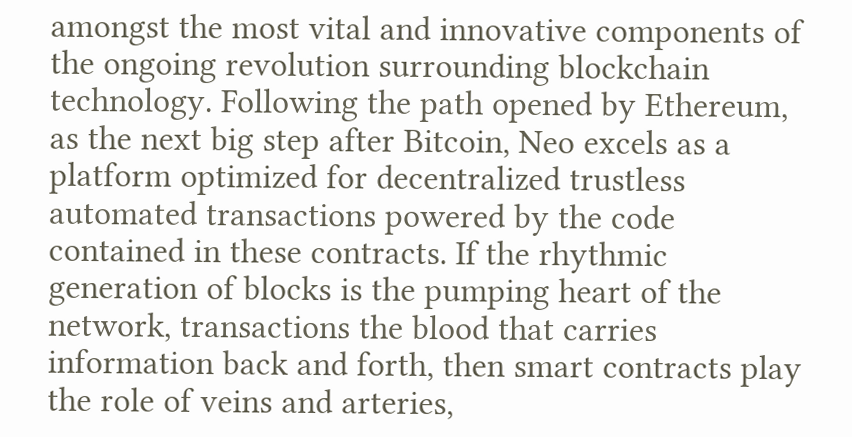amongst the most vital and innovative components of the ongoing revolution surrounding blockchain technology. Following the path opened by Ethereum, as the next big step after Bitcoin, Neo excels as a platform optimized for decentralized trustless automated transactions powered by the code contained in these contracts. If the rhythmic generation of blocks is the pumping heart of the network, transactions the blood that carries information back and forth, then smart contracts play the role of veins and arteries,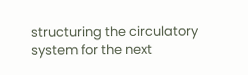structuring the circulatory system for the next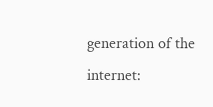generation of the internet: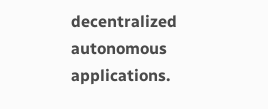decentralized autonomous applications.